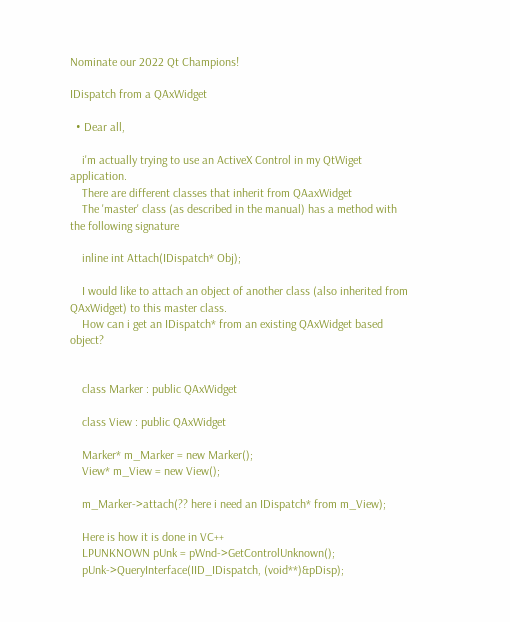Nominate our 2022 Qt Champions!

IDispatch from a QAxWidget

  • Dear all,

    i'm actually trying to use an ActiveX Control in my QtWiget application.
    There are different classes that inherit from QAaxWidget
    The 'master' class (as described in the manual) has a method with the following signature

    inline int Attach(IDispatch* Obj);

    I would like to attach an object of another class (also inherited from QAxWidget) to this master class.
    How can i get an IDispatch* from an existing QAxWidget based object?


    class Marker : public QAxWidget

    class View : public QAxWidget

    Marker* m_Marker = new Marker();
    View* m_View = new View();

    m_Marker->attach(?? here i need an IDispatch* from m_View);

    Here is how it is done in VC++
    LPUNKNOWN pUnk = pWnd->GetControlUnknown();
    pUnk->QueryInterface(IID_IDispatch, (void**)&pDisp);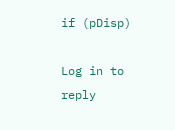if (pDisp)

Log in to reply